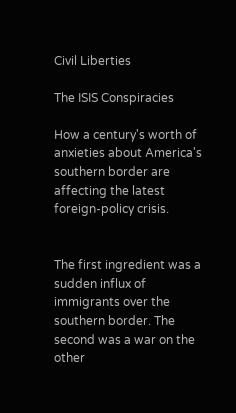Civil Liberties

The ISIS Conspiracies

How a century's worth of anxieties about America's southern border are affecting the latest foreign-policy crisis.


The first ingredient was a sudden influx of immigrants over the southern border. The second was a war on the other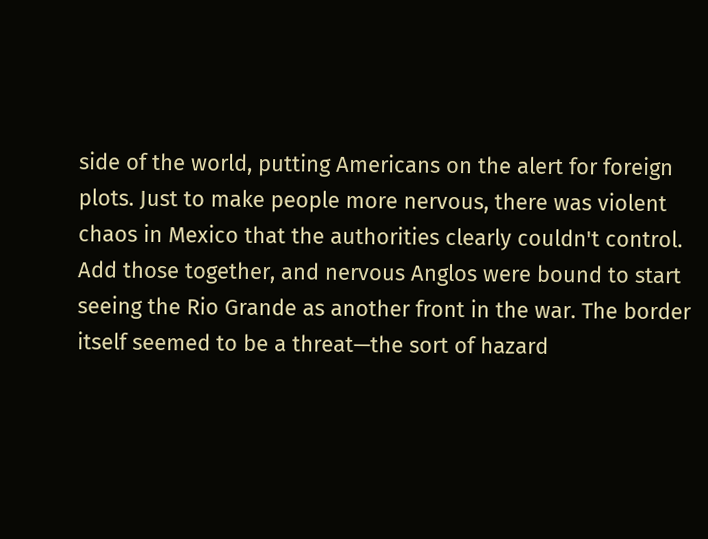side of the world, putting Americans on the alert for foreign plots. Just to make people more nervous, there was violent chaos in Mexico that the authorities clearly couldn't control. Add those together, and nervous Anglos were bound to start seeing the Rio Grande as another front in the war. The border itself seemed to be a threat—the sort of hazard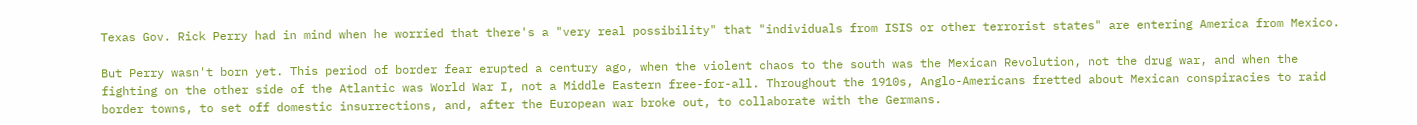Texas Gov. Rick Perry had in mind when he worried that there's a "very real possibility" that "individuals from ISIS or other terrorist states" are entering America from Mexico.

But Perry wasn't born yet. This period of border fear erupted a century ago, when the violent chaos to the south was the Mexican Revolution, not the drug war, and when the fighting on the other side of the Atlantic was World War I, not a Middle Eastern free-for-all. Throughout the 1910s, Anglo-Americans fretted about Mexican conspiracies to raid border towns, to set off domestic insurrections, and, after the European war broke out, to collaborate with the Germans.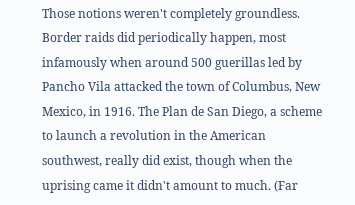Those notions weren't completely groundless. Border raids did periodically happen, most infamously when around 500 guerillas led by Pancho Vila attacked the town of Columbus, New Mexico, in 1916. The Plan de San Diego, a scheme to launch a revolution in the American southwest, really did exist, though when the uprising came it didn't amount to much. (Far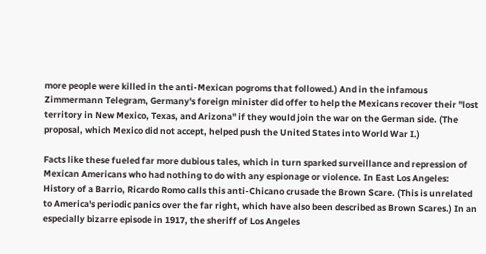more people were killed in the anti-Mexican pogroms that followed.) And in the infamous Zimmermann Telegram, Germany's foreign minister did offer to help the Mexicans recover their "lost territory in New Mexico, Texas, and Arizona" if they would join the war on the German side. (The proposal, which Mexico did not accept, helped push the United States into World War I.)

Facts like these fueled far more dubious tales, which in turn sparked surveillance and repression of Mexican Americans who had nothing to do with any espionage or violence. In East Los Angeles: History of a Barrio, Ricardo Romo calls this anti-Chicano crusade the Brown Scare. (This is unrelated to America's periodic panics over the far right, which have also been described as Brown Scares.) In an especially bizarre episode in 1917, the sheriff of Los Angeles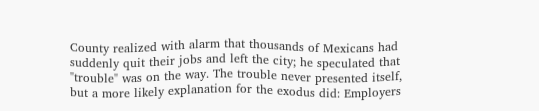County realized with alarm that thousands of Mexicans had suddenly quit their jobs and left the city; he speculated that "trouble" was on the way. The trouble never presented itself, but a more likely explanation for the exodus did: Employers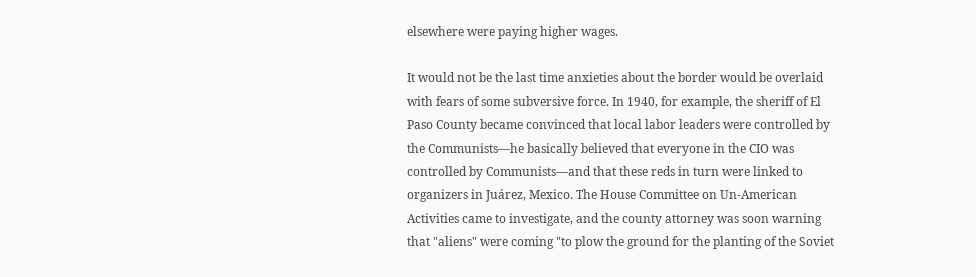elsewhere were paying higher wages.

It would not be the last time anxieties about the border would be overlaid with fears of some subversive force. In 1940, for example, the sheriff of El Paso County became convinced that local labor leaders were controlled by the Communists—he basically believed that everyone in the CIO was controlled by Communists—and that these reds in turn were linked to organizers in Juárez, Mexico. The House Committee on Un-American Activities came to investigate, and the county attorney was soon warning that "aliens" were coming "to plow the ground for the planting of the Soviet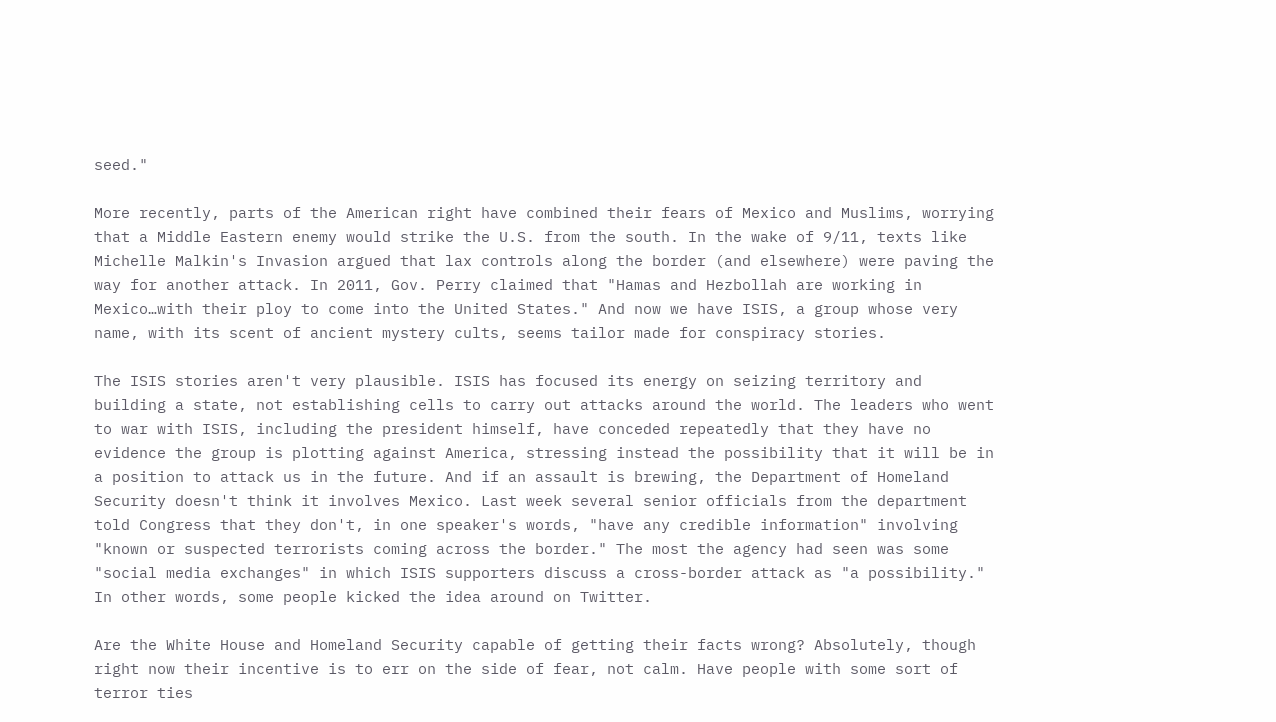seed."

More recently, parts of the American right have combined their fears of Mexico and Muslims, worrying that a Middle Eastern enemy would strike the U.S. from the south. In the wake of 9/11, texts like Michelle Malkin's Invasion argued that lax controls along the border (and elsewhere) were paving the way for another attack. In 2011, Gov. Perry claimed that "Hamas and Hezbollah are working in Mexico…with their ploy to come into the United States." And now we have ISIS, a group whose very name, with its scent of ancient mystery cults, seems tailor made for conspiracy stories.

The ISIS stories aren't very plausible. ISIS has focused its energy on seizing territory and building a state, not establishing cells to carry out attacks around the world. The leaders who went to war with ISIS, including the president himself, have conceded repeatedly that they have no evidence the group is plotting against America, stressing instead the possibility that it will be in a position to attack us in the future. And if an assault is brewing, the Department of Homeland Security doesn't think it involves Mexico. Last week several senior officials from the department told Congress that they don't, in one speaker's words, "have any credible information" involving "known or suspected terrorists coming across the border." The most the agency had seen was some "social media exchanges" in which ISIS supporters discuss a cross-border attack as "a possibility." In other words, some people kicked the idea around on Twitter.

Are the White House and Homeland Security capable of getting their facts wrong? Absolutely, though right now their incentive is to err on the side of fear, not calm. Have people with some sort of terror ties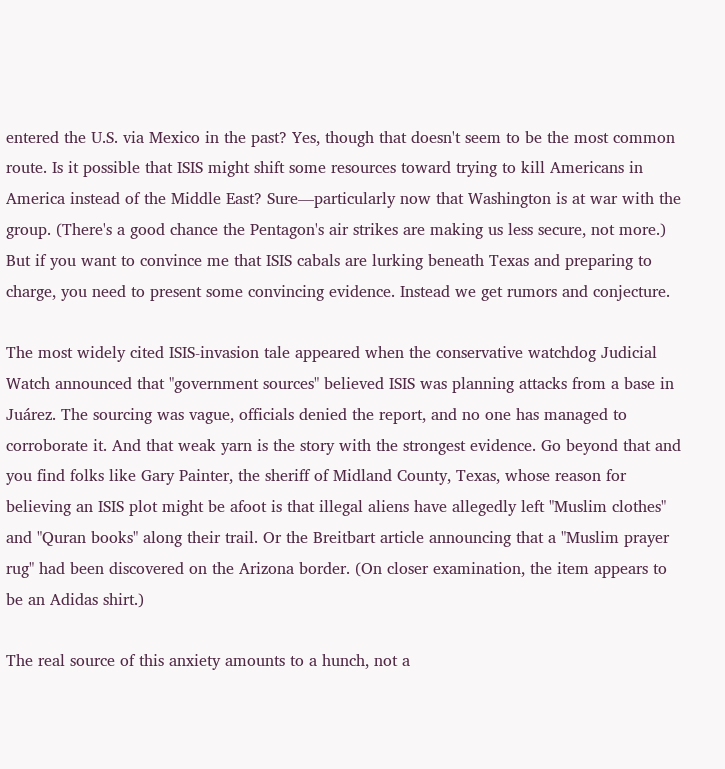entered the U.S. via Mexico in the past? Yes, though that doesn't seem to be the most common route. Is it possible that ISIS might shift some resources toward trying to kill Americans in America instead of the Middle East? Sure—particularly now that Washington is at war with the group. (There's a good chance the Pentagon's air strikes are making us less secure, not more.) But if you want to convince me that ISIS cabals are lurking beneath Texas and preparing to charge, you need to present some convincing evidence. Instead we get rumors and conjecture.

The most widely cited ISIS-invasion tale appeared when the conservative watchdog Judicial Watch announced that "government sources" believed ISIS was planning attacks from a base in Juárez. The sourcing was vague, officials denied the report, and no one has managed to corroborate it. And that weak yarn is the story with the strongest evidence. Go beyond that and you find folks like Gary Painter, the sheriff of Midland County, Texas, whose reason for believing an ISIS plot might be afoot is that illegal aliens have allegedly left "Muslim clothes" and "Quran books" along their trail. Or the Breitbart article announcing that a "Muslim prayer rug" had been discovered on the Arizona border. (On closer examination, the item appears to be an Adidas shirt.)

The real source of this anxiety amounts to a hunch, not a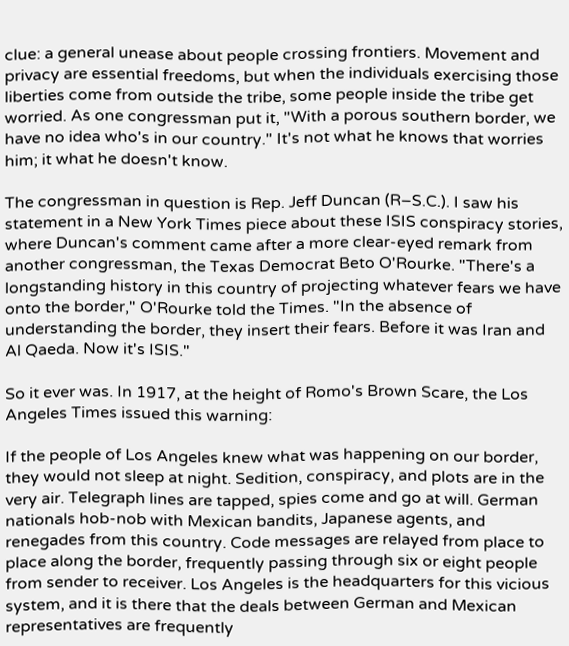clue: a general unease about people crossing frontiers. Movement and privacy are essential freedoms, but when the individuals exercising those liberties come from outside the tribe, some people inside the tribe get worried. As one congressman put it, "With a porous southern border, we have no idea who's in our country." It's not what he knows that worries him; it what he doesn't know.

The congressman in question is Rep. Jeff Duncan (R–S.C.). I saw his statement in a New York Times piece about these ISIS conspiracy stories, where Duncan's comment came after a more clear-eyed remark from another congressman, the Texas Democrat Beto O'Rourke. "There's a longstanding history in this country of projecting whatever fears we have onto the border," O'Rourke told the Times. "In the absence of understanding the border, they insert their fears. Before it was Iran and Al Qaeda. Now it's ISIS."

So it ever was. In 1917, at the height of Romo's Brown Scare, the Los Angeles Times issued this warning:

If the people of Los Angeles knew what was happening on our border, they would not sleep at night. Sedition, conspiracy, and plots are in the very air. Telegraph lines are tapped, spies come and go at will. German nationals hob-nob with Mexican bandits, Japanese agents, and renegades from this country. Code messages are relayed from place to place along the border, frequently passing through six or eight people from sender to receiver. Los Angeles is the headquarters for this vicious system, and it is there that the deals between German and Mexican representatives are frequently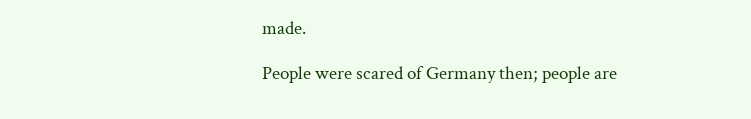made.

People were scared of Germany then; people are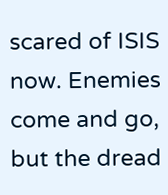scared of ISIS now. Enemies come and go, but the dread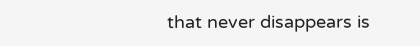that never disappears is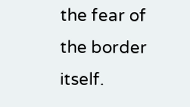the fear of the border itself.